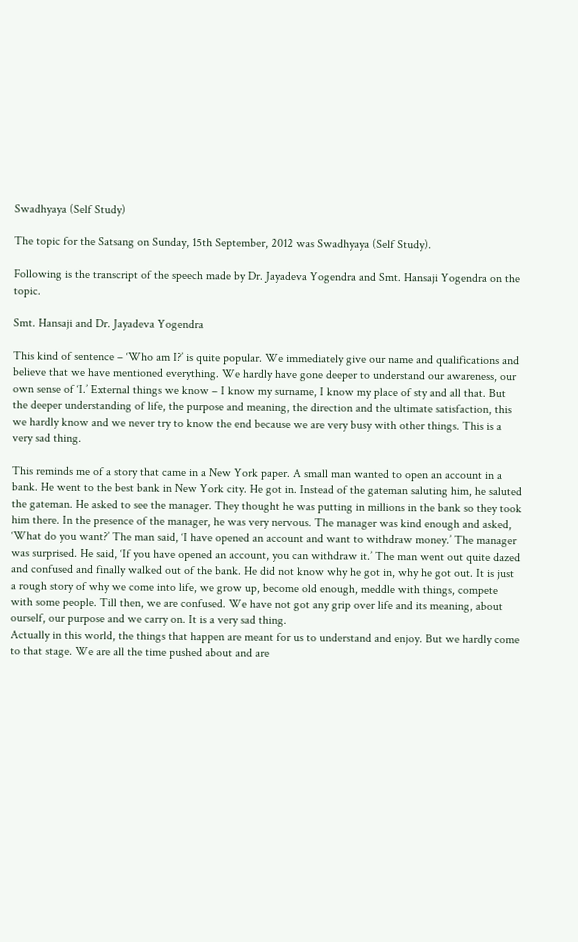Swadhyaya (Self Study)

The topic for the Satsang on Sunday, 15th September, 2012 was Swadhyaya (Self Study).

Following is the transcript of the speech made by Dr. Jayadeva Yogendra and Smt. Hansaji Yogendra on the topic.

Smt. Hansaji and Dr. Jayadeva Yogendra

This kind of sentence – ‘Who am I?’ is quite popular. We immediately give our name and qualifications and believe that we have mentioned everything. We hardly have gone deeper to understand our awareness, our own sense of ‘I.’ External things we know – I know my surname, I know my place of sty and all that. But the deeper understanding of life, the purpose and meaning, the direction and the ultimate satisfaction, this we hardly know and we never try to know the end because we are very busy with other things. This is a very sad thing.

This reminds me of a story that came in a New York paper. A small man wanted to open an account in a bank. He went to the best bank in New York city. He got in. Instead of the gateman saluting him, he saluted the gateman. He asked to see the manager. They thought he was putting in millions in the bank so they took him there. In the presence of the manager, he was very nervous. The manager was kind enough and asked, ‘What do you want?’ The man said, ‘I have opened an account and want to withdraw money.’ The manager was surprised. He said, ‘If you have opened an account, you can withdraw it.’ The man went out quite dazed and confused and finally walked out of the bank. He did not know why he got in, why he got out. It is just a rough story of why we come into life, we grow up, become old enough, meddle with things, compete with some people. Till then, we are confused. We have not got any grip over life and its meaning, about ourself, our purpose and we carry on. It is a very sad thing.
Actually in this world, the things that happen are meant for us to understand and enjoy. But we hardly come to that stage. We are all the time pushed about and are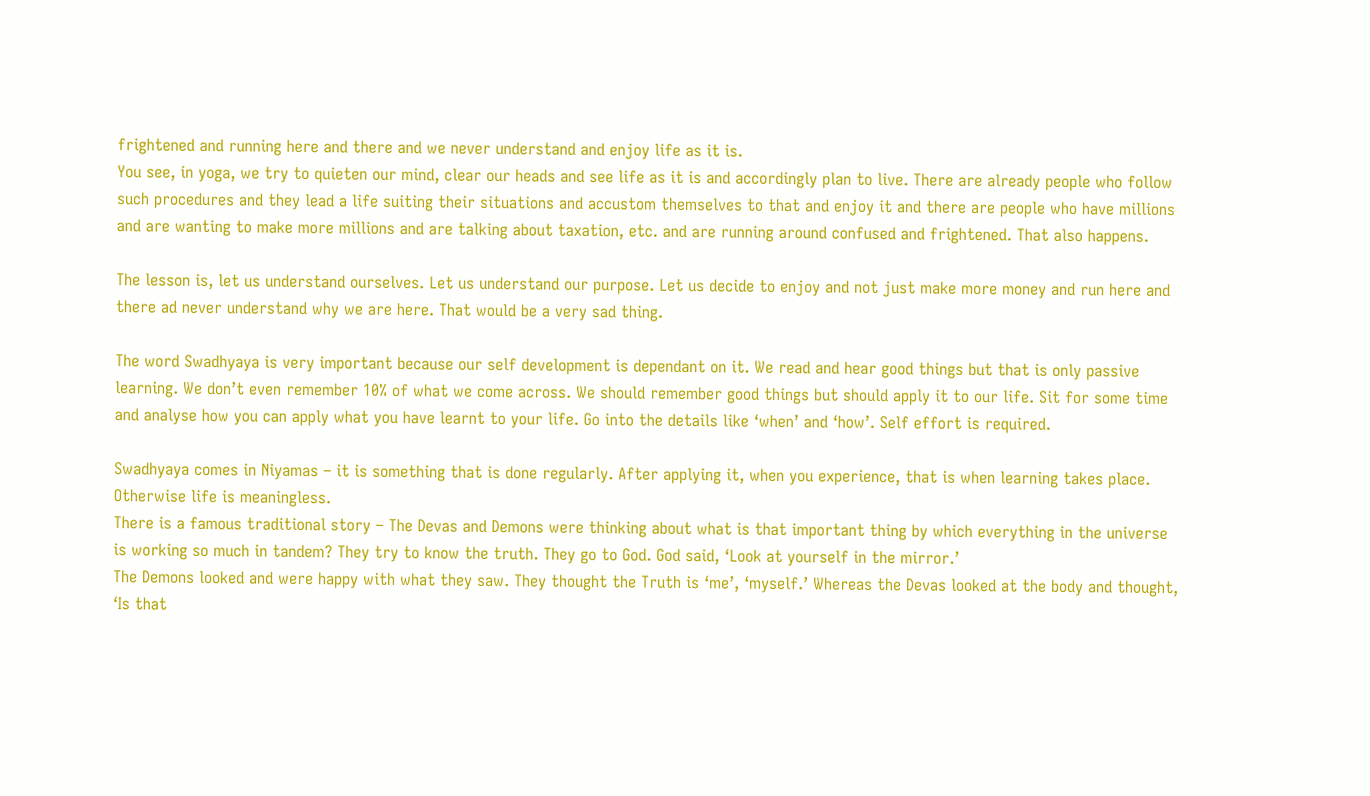frightened and running here and there and we never understand and enjoy life as it is.
You see, in yoga, we try to quieten our mind, clear our heads and see life as it is and accordingly plan to live. There are already people who follow such procedures and they lead a life suiting their situations and accustom themselves to that and enjoy it and there are people who have millions and are wanting to make more millions and are talking about taxation, etc. and are running around confused and frightened. That also happens.

The lesson is, let us understand ourselves. Let us understand our purpose. Let us decide to enjoy and not just make more money and run here and there ad never understand why we are here. That would be a very sad thing.

The word Swadhyaya is very important because our self development is dependant on it. We read and hear good things but that is only passive learning. We don’t even remember 10% of what we come across. We should remember good things but should apply it to our life. Sit for some time and analyse how you can apply what you have learnt to your life. Go into the details like ‘when’ and ‘how’. Self effort is required.

Swadhyaya comes in Niyamas – it is something that is done regularly. After applying it, when you experience, that is when learning takes place. Otherwise life is meaningless.
There is a famous traditional story – The Devas and Demons were thinking about what is that important thing by which everything in the universe is working so much in tandem? They try to know the truth. They go to God. God said, ‘Look at yourself in the mirror.’
The Demons looked and were happy with what they saw. They thought the Truth is ‘me’, ‘myself.’ Whereas the Devas looked at the body and thought, ‘Is that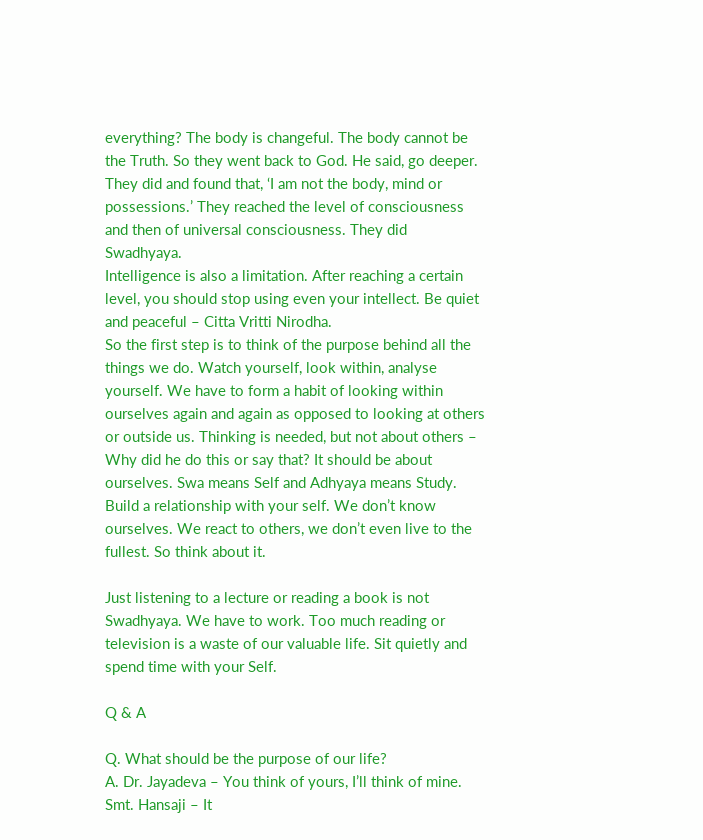everything? The body is changeful. The body cannot be the Truth. So they went back to God. He said, go deeper. They did and found that, ‘I am not the body, mind or possessions.’ They reached the level of consciousness and then of universal consciousness. They did Swadhyaya.
Intelligence is also a limitation. After reaching a certain level, you should stop using even your intellect. Be quiet and peaceful – Citta Vritti Nirodha.
So the first step is to think of the purpose behind all the things we do. Watch yourself, look within, analyse yourself. We have to form a habit of looking within ourselves again and again as opposed to looking at others or outside us. Thinking is needed, but not about others – Why did he do this or say that? It should be about ourselves. Swa means Self and Adhyaya means Study. Build a relationship with your self. We don’t know ourselves. We react to others, we don’t even live to the fullest. So think about it.

Just listening to a lecture or reading a book is not Swadhyaya. We have to work. Too much reading or television is a waste of our valuable life. Sit quietly and spend time with your Self.

Q & A

Q. What should be the purpose of our life?
A. Dr. Jayadeva – You think of yours, I’ll think of mine.
Smt. Hansaji – It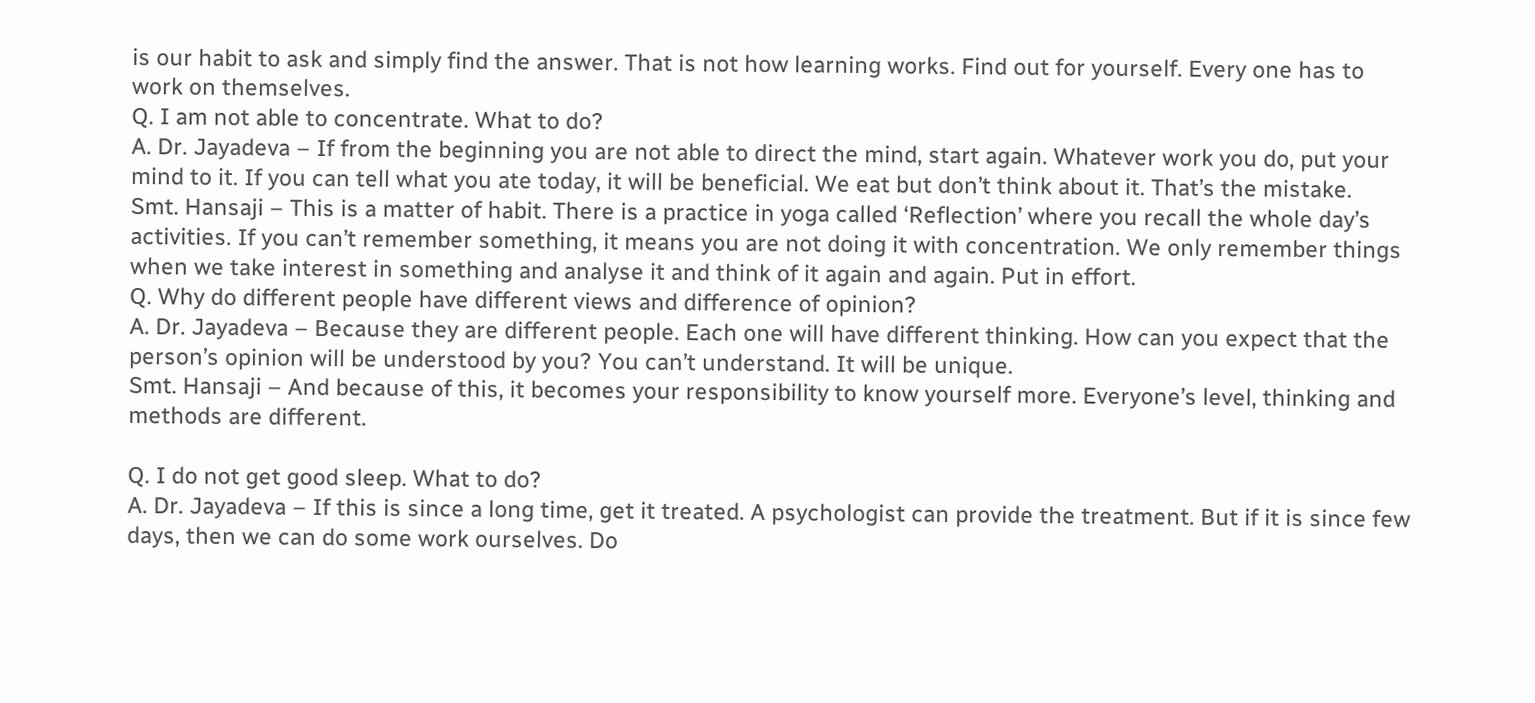is our habit to ask and simply find the answer. That is not how learning works. Find out for yourself. Every one has to work on themselves.
Q. I am not able to concentrate. What to do?
A. Dr. Jayadeva – If from the beginning you are not able to direct the mind, start again. Whatever work you do, put your mind to it. If you can tell what you ate today, it will be beneficial. We eat but don’t think about it. That’s the mistake.
Smt. Hansaji – This is a matter of habit. There is a practice in yoga called ‘Reflection’ where you recall the whole day’s activities. If you can’t remember something, it means you are not doing it with concentration. We only remember things when we take interest in something and analyse it and think of it again and again. Put in effort.
Q. Why do different people have different views and difference of opinion?
A. Dr. Jayadeva – Because they are different people. Each one will have different thinking. How can you expect that the person’s opinion will be understood by you? You can’t understand. It will be unique.
Smt. Hansaji – And because of this, it becomes your responsibility to know yourself more. Everyone’s level, thinking and methods are different.

Q. I do not get good sleep. What to do?
A. Dr. Jayadeva – If this is since a long time, get it treated. A psychologist can provide the treatment. But if it is since few days, then we can do some work ourselves. Do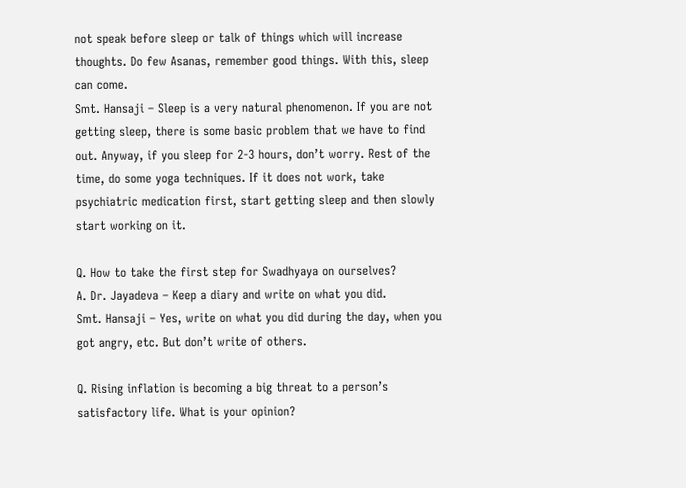not speak before sleep or talk of things which will increase thoughts. Do few Asanas, remember good things. With this, sleep can come.
Smt. Hansaji – Sleep is a very natural phenomenon. If you are not getting sleep, there is some basic problem that we have to find out. Anyway, if you sleep for 2-3 hours, don’t worry. Rest of the time, do some yoga techniques. If it does not work, take psychiatric medication first, start getting sleep and then slowly start working on it.

Q. How to take the first step for Swadhyaya on ourselves?
A. Dr. Jayadeva – Keep a diary and write on what you did.
Smt. Hansaji – Yes, write on what you did during the day, when you got angry, etc. But don’t write of others.

Q. Rising inflation is becoming a big threat to a person’s satisfactory life. What is your opinion?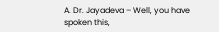A. Dr. Jayadeva – Well, you have spoken this,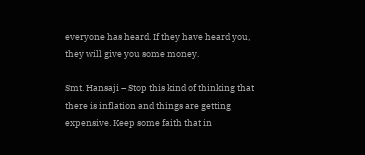everyone has heard. If they have heard you, they will give you some money.

Smt. Hansaji – Stop this kind of thinking that there is inflation and things are getting expensive. Keep some faith that in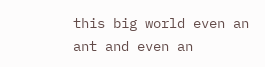this big world even an ant and even an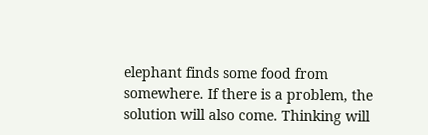elephant finds some food from somewhere. If there is a problem, the solution will also come. Thinking will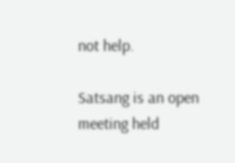not help.

Satsang is an open meeting held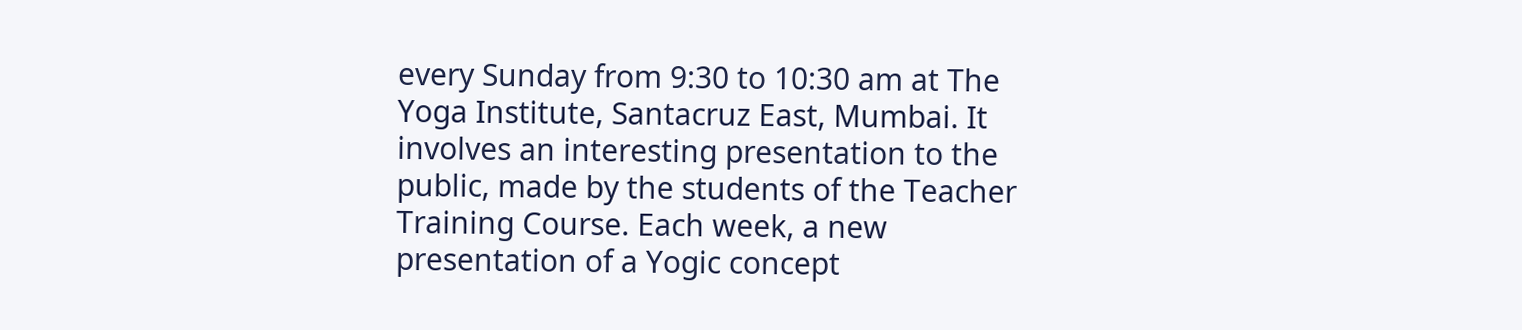every Sunday from 9:30 to 10:30 am at The Yoga Institute, Santacruz East, Mumbai. It involves an interesting presentation to the public, made by the students of the Teacher Training Course. Each week, a new presentation of a Yogic concept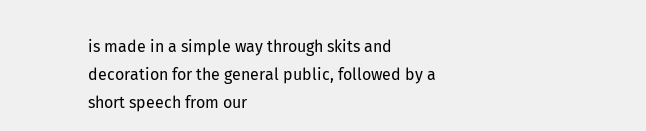is made in a simple way through skits and decoration for the general public, followed by a short speech from our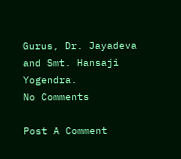Gurus, Dr. Jayadeva and Smt. Hansaji Yogendra.
No Comments

Post A Comment